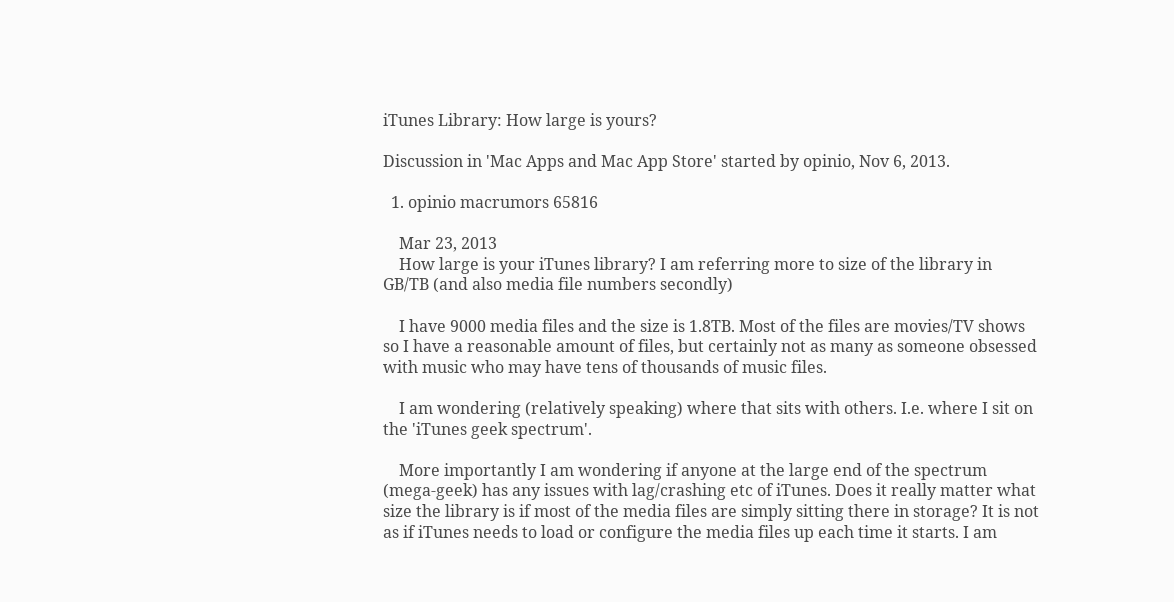iTunes Library: How large is yours?

Discussion in 'Mac Apps and Mac App Store' started by opinio, Nov 6, 2013.

  1. opinio macrumors 65816

    Mar 23, 2013
    How large is your iTunes library? I am referring more to size of the library in GB/TB (and also media file numbers secondly)

    I have 9000 media files and the size is 1.8TB. Most of the files are movies/TV shows so I have a reasonable amount of files, but certainly not as many as someone obsessed with music who may have tens of thousands of music files.

    I am wondering (relatively speaking) where that sits with others. I.e. where I sit on the 'iTunes geek spectrum'.

    More importantly I am wondering if anyone at the large end of the spectrum (mega-geek) has any issues with lag/crashing etc of iTunes. Does it really matter what size the library is if most of the media files are simply sitting there in storage? It is not as if iTunes needs to load or configure the media files up each time it starts. I am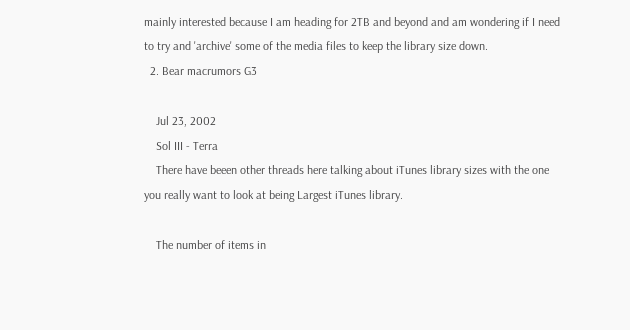mainly interested because I am heading for 2TB and beyond and am wondering if I need to try and 'archive' some of the media files to keep the library size down.
  2. Bear macrumors G3

    Jul 23, 2002
    Sol III - Terra
    There have beeen other threads here talking about iTunes library sizes with the one you really want to look at being Largest iTunes library.

    The number of items in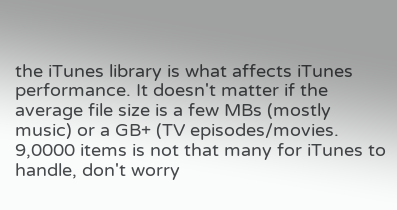the iTunes library is what affects iTunes performance. It doesn't matter if the average file size is a few MBs (mostly music) or a GB+ (TV episodes/movies. 9,0000 items is not that many for iTunes to handle, don't worry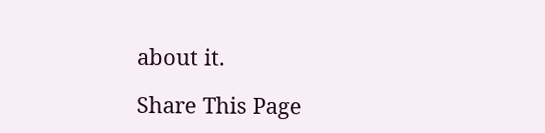about it.

Share This Page